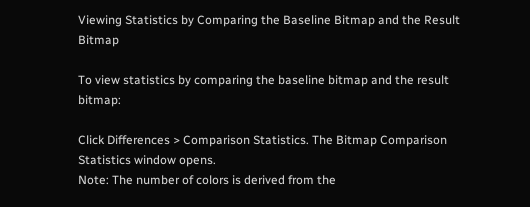Viewing Statistics by Comparing the Baseline Bitmap and the Result Bitmap

To view statistics by comparing the baseline bitmap and the result bitmap:

Click Differences > Comparison Statistics. The Bitmap Comparison Statistics window opens.
Note: The number of colors is derived from the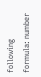following formula: number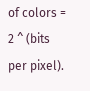of colors = 2 ^ (bits per pixel).